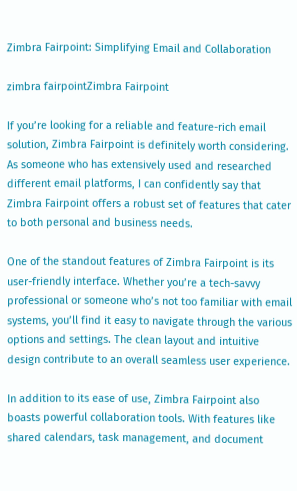Zimbra Fairpoint: Simplifying Email and Collaboration

zimbra fairpointZimbra Fairpoint

If you’re looking for a reliable and feature-rich email solution, Zimbra Fairpoint is definitely worth considering. As someone who has extensively used and researched different email platforms, I can confidently say that Zimbra Fairpoint offers a robust set of features that cater to both personal and business needs.

One of the standout features of Zimbra Fairpoint is its user-friendly interface. Whether you’re a tech-savvy professional or someone who’s not too familiar with email systems, you’ll find it easy to navigate through the various options and settings. The clean layout and intuitive design contribute to an overall seamless user experience.

In addition to its ease of use, Zimbra Fairpoint also boasts powerful collaboration tools. With features like shared calendars, task management, and document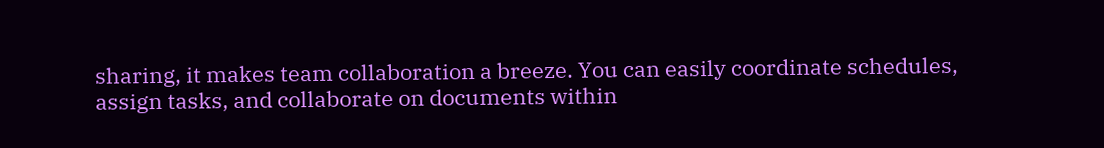sharing, it makes team collaboration a breeze. You can easily coordinate schedules, assign tasks, and collaborate on documents within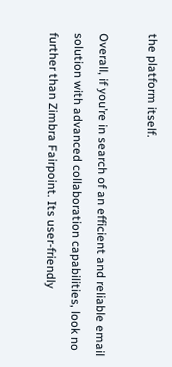the platform itself.

Overall, if you’re in search of an efficient and reliable email solution with advanced collaboration capabilities, look no further than Zimbra Fairpoint. Its user-friendly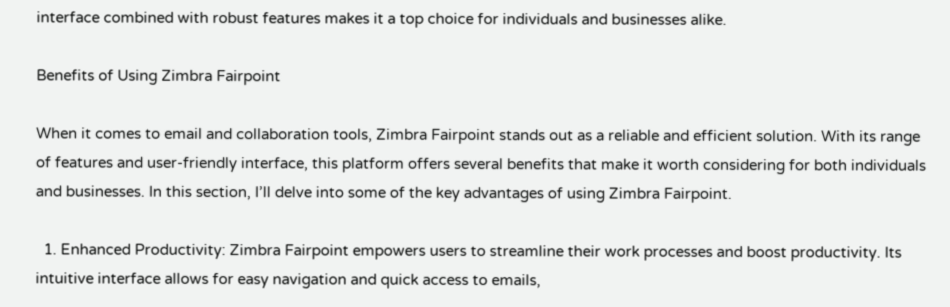interface combined with robust features makes it a top choice for individuals and businesses alike.

Benefits of Using Zimbra Fairpoint

When it comes to email and collaboration tools, Zimbra Fairpoint stands out as a reliable and efficient solution. With its range of features and user-friendly interface, this platform offers several benefits that make it worth considering for both individuals and businesses. In this section, I’ll delve into some of the key advantages of using Zimbra Fairpoint.

  1. Enhanced Productivity: Zimbra Fairpoint empowers users to streamline their work processes and boost productivity. Its intuitive interface allows for easy navigation and quick access to emails,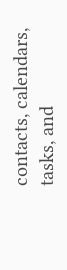contacts, calendars, tasks, and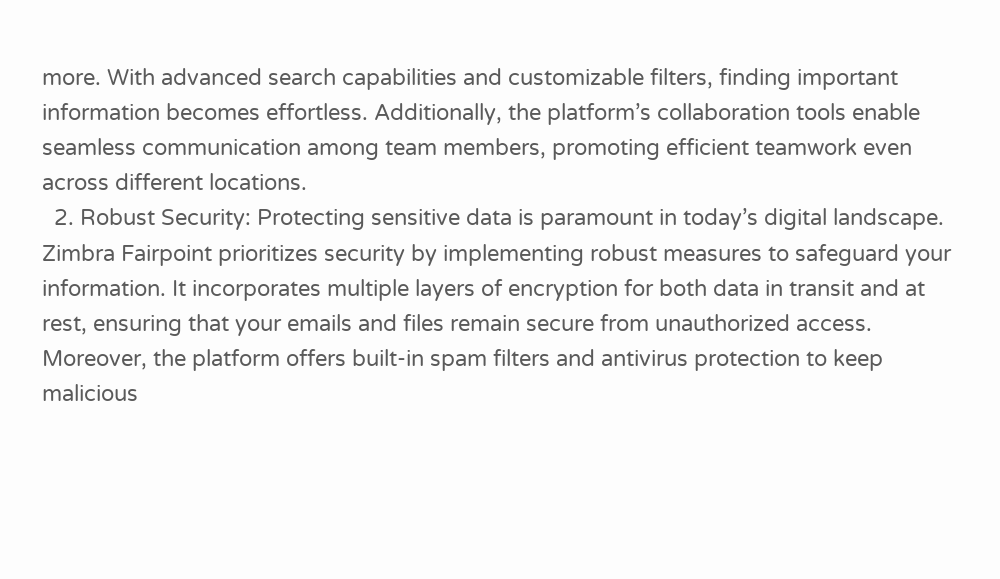more. With advanced search capabilities and customizable filters, finding important information becomes effortless. Additionally, the platform’s collaboration tools enable seamless communication among team members, promoting efficient teamwork even across different locations.
  2. Robust Security: Protecting sensitive data is paramount in today’s digital landscape. Zimbra Fairpoint prioritizes security by implementing robust measures to safeguard your information. It incorporates multiple layers of encryption for both data in transit and at rest, ensuring that your emails and files remain secure from unauthorized access. Moreover, the platform offers built-in spam filters and antivirus protection to keep malicious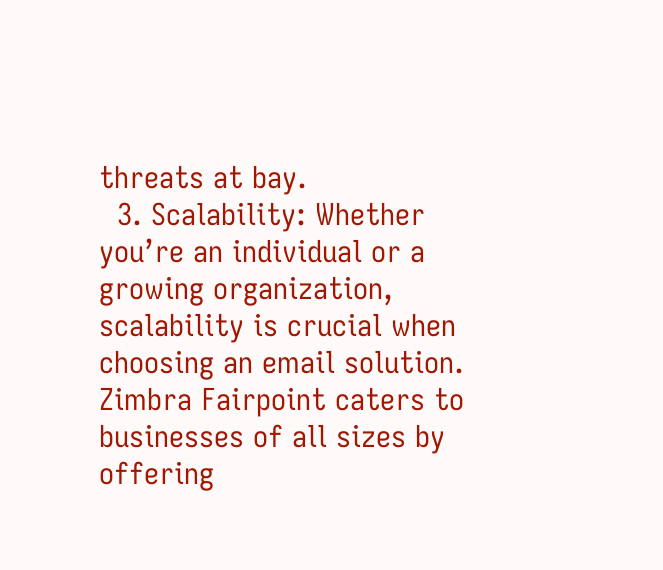threats at bay.
  3. Scalability: Whether you’re an individual or a growing organization, scalability is crucial when choosing an email solution. Zimbra Fairpoint caters to businesses of all sizes by offering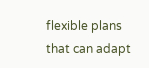flexible plans that can adapt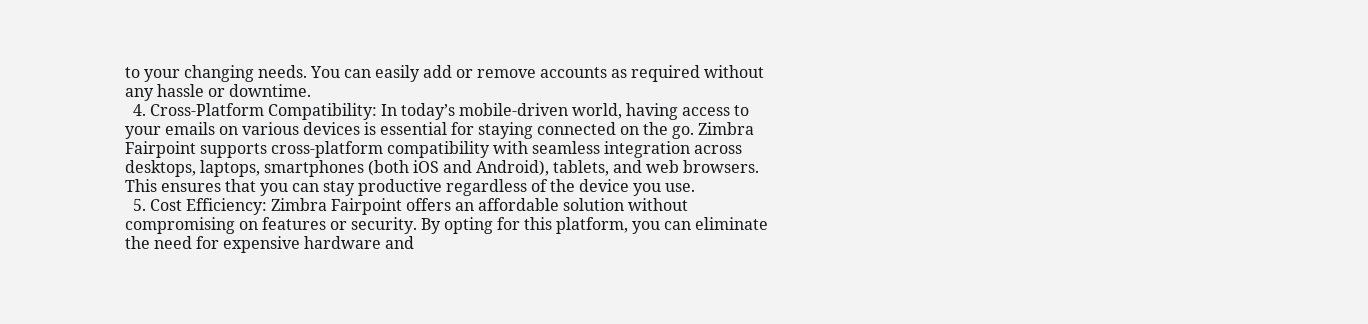to your changing needs. You can easily add or remove accounts as required without any hassle or downtime.
  4. Cross-Platform Compatibility: In today’s mobile-driven world, having access to your emails on various devices is essential for staying connected on the go. Zimbra Fairpoint supports cross-platform compatibility with seamless integration across desktops, laptops, smartphones (both iOS and Android), tablets, and web browsers. This ensures that you can stay productive regardless of the device you use.
  5. Cost Efficiency: Zimbra Fairpoint offers an affordable solution without compromising on features or security. By opting for this platform, you can eliminate the need for expensive hardware and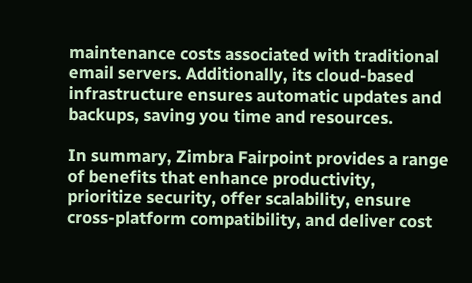maintenance costs associated with traditional email servers. Additionally, its cloud-based infrastructure ensures automatic updates and backups, saving you time and resources.

In summary, Zimbra Fairpoint provides a range of benefits that enhance productivity, prioritize security, offer scalability, ensure cross-platform compatibility, and deliver cost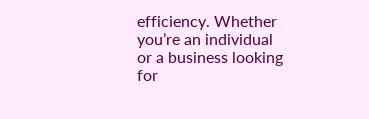efficiency. Whether you’re an individual or a business looking for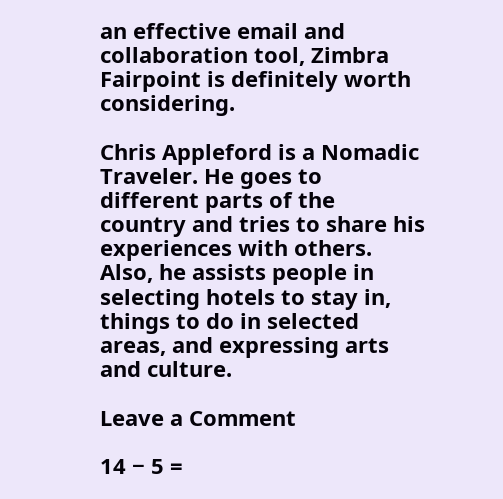an effective email and collaboration tool, Zimbra Fairpoint is definitely worth considering.

Chris Appleford is a Nomadic Traveler. He goes to different parts of the country and tries to share his experiences with others. Also, he assists people in selecting hotels to stay in, things to do in selected areas, and expressing arts and culture.

Leave a Comment

14 − 5 =